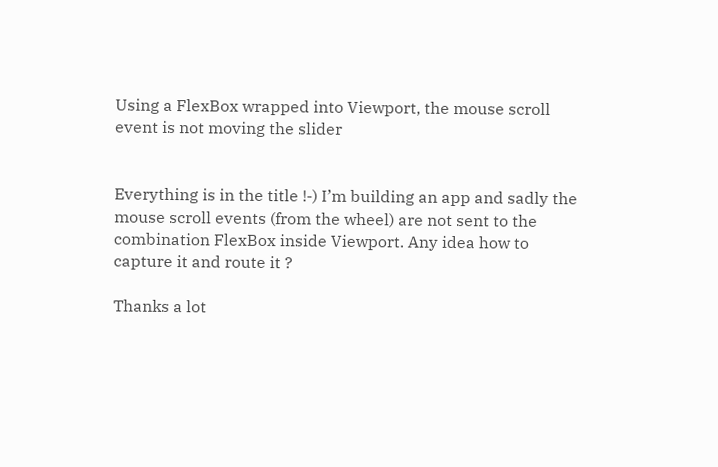Using a FlexBox wrapped into Viewport, the mouse scroll event is not moving the slider


Everything is in the title !-) I’m building an app and sadly the mouse scroll events (from the wheel) are not sent to the combination FlexBox inside Viewport. Any idea how to capture it and route it ?

Thanks a lot